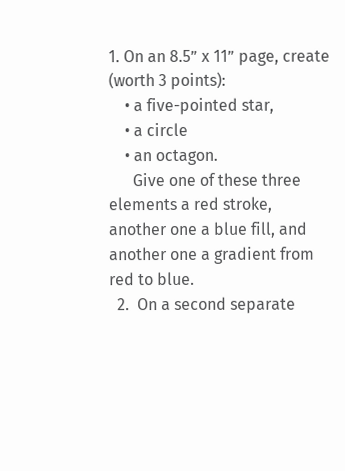1. On an 8.5” x 11” page, create (worth 3 points):
    • a five-pointed star,
    • a circle
    • an octagon.
      Give one of these three elements a red stroke, another one a blue fill, and another one a gradient from red to blue.
  2.  On a second separate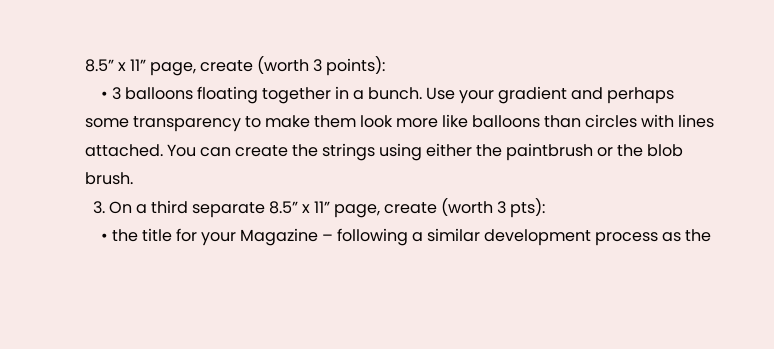8.5” x 11” page, create (worth 3 points):
    • 3 balloons floating together in a bunch. Use your gradient and perhaps some transparency to make them look more like balloons than circles with lines attached. You can create the strings using either the paintbrush or the blob brush.
  3. On a third separate 8.5” x 11” page, create (worth 3 pts):
    • the title for your Magazine – following a similar development process as the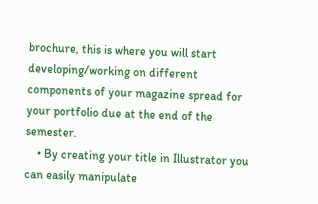brochure, this is where you will start developing/working on different components of your magazine spread for your portfolio due at the end of the semester.
    • By creating your title in Illustrator you can easily manipulate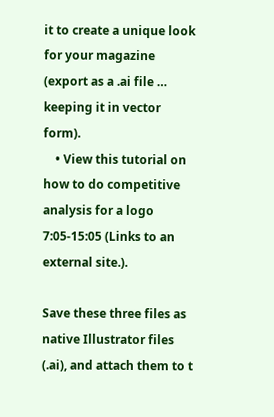it to create a unique look for your magazine (export as a .ai file … keeping it in vector form).
    • View this tutorial on how to do competitive analysis for a logo 7:05-15:05 (Links to an external site.).

Save these three files as native Illustrator files (.ai), and attach them to t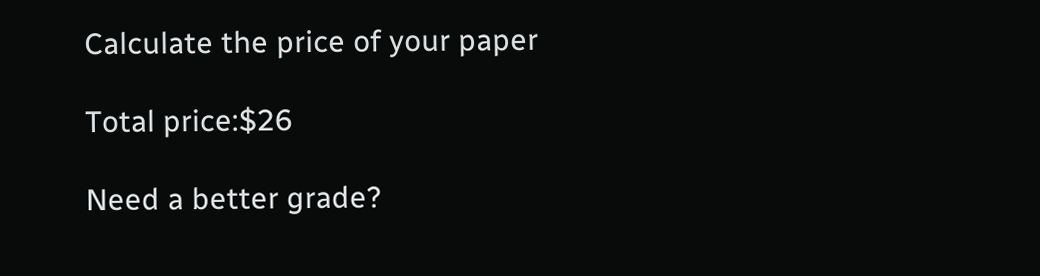Calculate the price of your paper

Total price:$26

Need a better grade?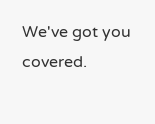We've got you covered.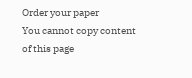Order your paper
You cannot copy content of this page